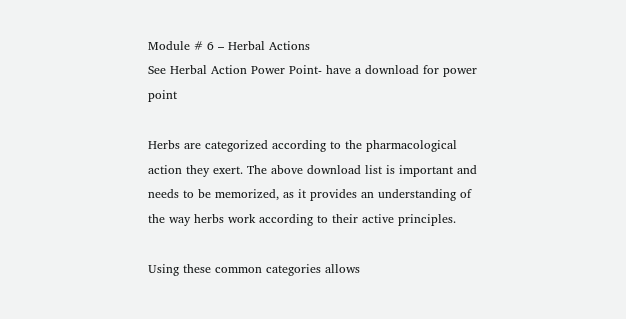Module # 6 – Herbal Actions
See Herbal Action Power Point- have a download for power point

Herbs are categorized according to the pharmacological action they exert. The above download list is important and needs to be memorized, as it provides an understanding of the way herbs work according to their active principles.

Using these common categories allows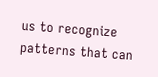us to recognize patterns that can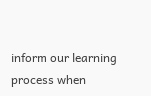inform our learning process when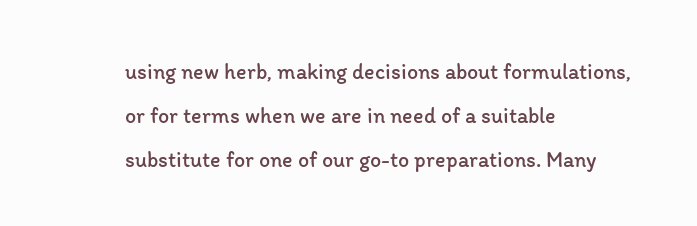using new herb, making decisions about formulations, or for terms when we are in need of a suitable substitute for one of our go-to preparations. Many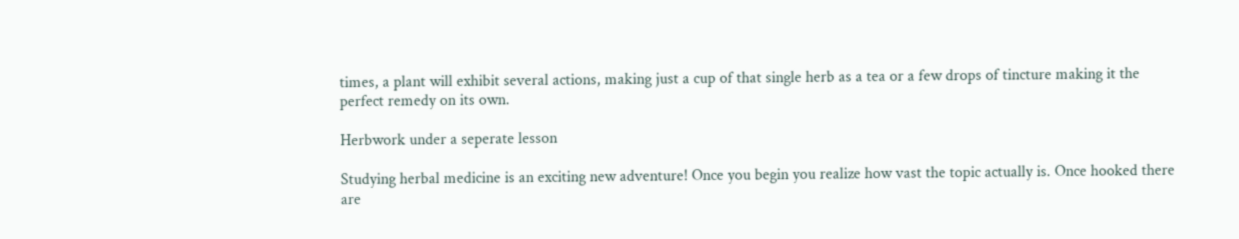times, a plant will exhibit several actions, making just a cup of that single herb as a tea or a few drops of tincture making it the perfect remedy on its own.

Herbwork under a seperate lesson

Studying herbal medicine is an exciting new adventure! Once you begin you realize how vast the topic actually is. Once hooked there are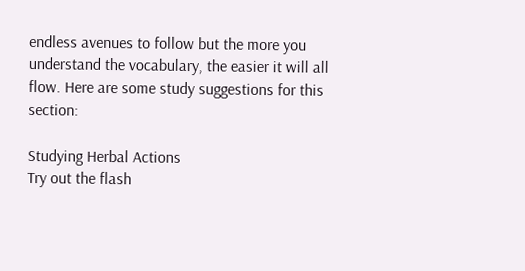endless avenues to follow but the more you understand the vocabulary, the easier it will all flow. Here are some study suggestions for this section:

Studying Herbal Actions
Try out the flash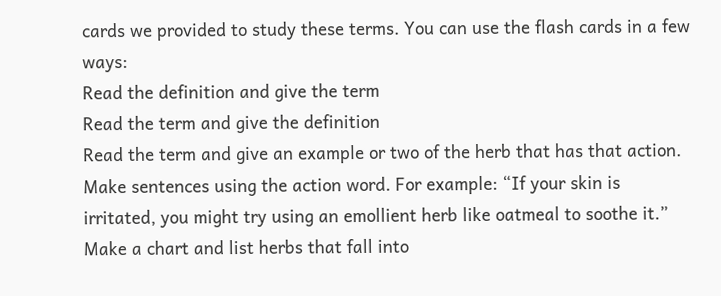cards we provided to study these terms. You can use the flash cards in a few ways:
Read the definition and give the term
Read the term and give the definition
Read the term and give an example or two of the herb that has that action.
Make sentences using the action word. For example: “If your skin is irritated, you might try using an emollient herb like oatmeal to soothe it.”
Make a chart and list herbs that fall into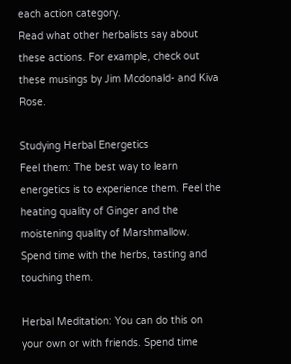each action category.
Read what other herbalists say about these actions. For example, check out these musings by Jim Mcdonald- and Kiva Rose.

Studying Herbal Energetics
Feel them: The best way to learn energetics is to experience them. Feel the heating quality of Ginger and the moistening quality of Marshmallow. Spend time with the herbs, tasting and touching them.

Herbal Meditation: You can do this on your own or with friends. Spend time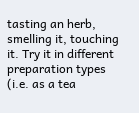tasting an herb, smelling it, touching it. Try it in different preparation types (i.e. as a tea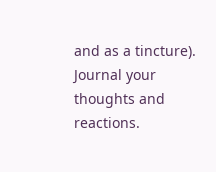and as a tincture). Journal your thoughts and reactions.